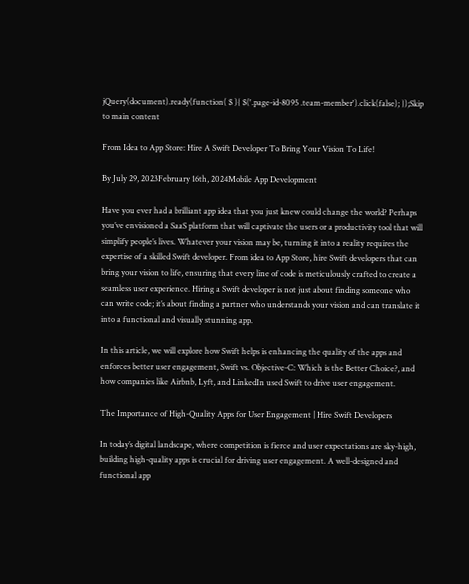jQuery(document).ready(function( $ ){ $('.page-id-8095 .team-member').click(false); });Skip to main content

From Idea to App Store: Hire A Swift Developer To Bring Your Vision To Life!

By July 29, 2023February 16th, 2024Mobile App Development

Have you ever had a brilliant app idea that you just knew could change the world? Perhaps you’ve envisioned a SaaS platform that will captivate the users or a productivity tool that will simplify people’s lives. Whatever your vision may be, turning it into a reality requires the expertise of a skilled Swift developer. From idea to App Store, hire Swift developers that can bring your vision to life, ensuring that every line of code is meticulously crafted to create a seamless user experience. Hiring a Swift developer is not just about finding someone who can write code; it’s about finding a partner who understands your vision and can translate it into a functional and visually stunning app.

In this article, we will explore how Swift helps is enhancing the quality of the apps and enforces better user engagement, Swift vs. Objective-C: Which is the Better Choice?, and how companies like Airbnb, Lyft, and LinkedIn used Swift to drive user engagement.

The Importance of High-Quality Apps for User Engagement | Hire Swift Developers

In today’s digital landscape, where competition is fierce and user expectations are sky-high, building high-quality apps is crucial for driving user engagement. A well-designed and functional app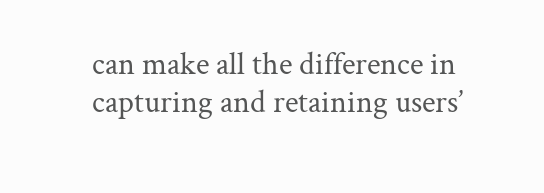can make all the difference in capturing and retaining users’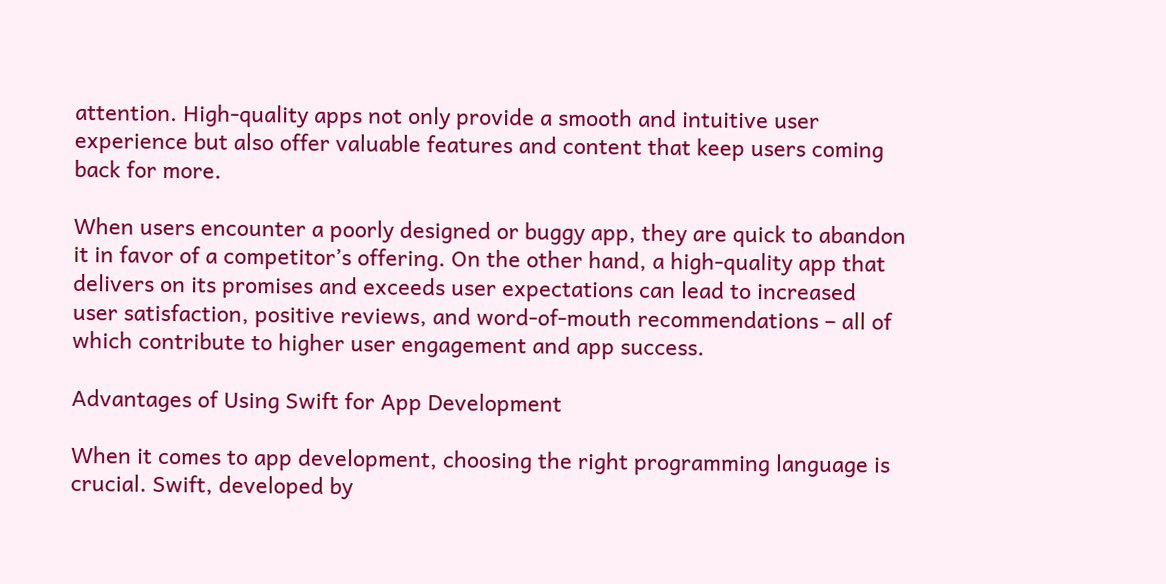attention. High-quality apps not only provide a smooth and intuitive user experience but also offer valuable features and content that keep users coming back for more.

When users encounter a poorly designed or buggy app, they are quick to abandon it in favor of a competitor’s offering. On the other hand, a high-quality app that delivers on its promises and exceeds user expectations can lead to increased user satisfaction, positive reviews, and word-of-mouth recommendations – all of which contribute to higher user engagement and app success.

Advantages of Using Swift for App Development

When it comes to app development, choosing the right programming language is crucial. Swift, developed by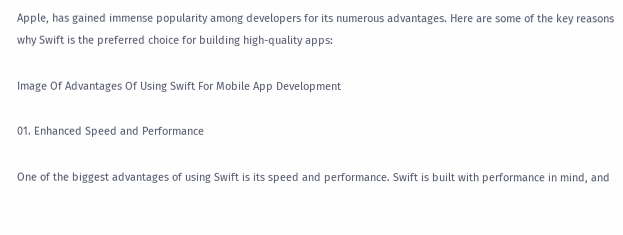Apple, has gained immense popularity among developers for its numerous advantages. Here are some of the key reasons why Swift is the preferred choice for building high-quality apps:

Image Of Advantages Of Using Swift For Mobile App Development

01. Enhanced Speed and Performance

One of the biggest advantages of using Swift is its speed and performance. Swift is built with performance in mind, and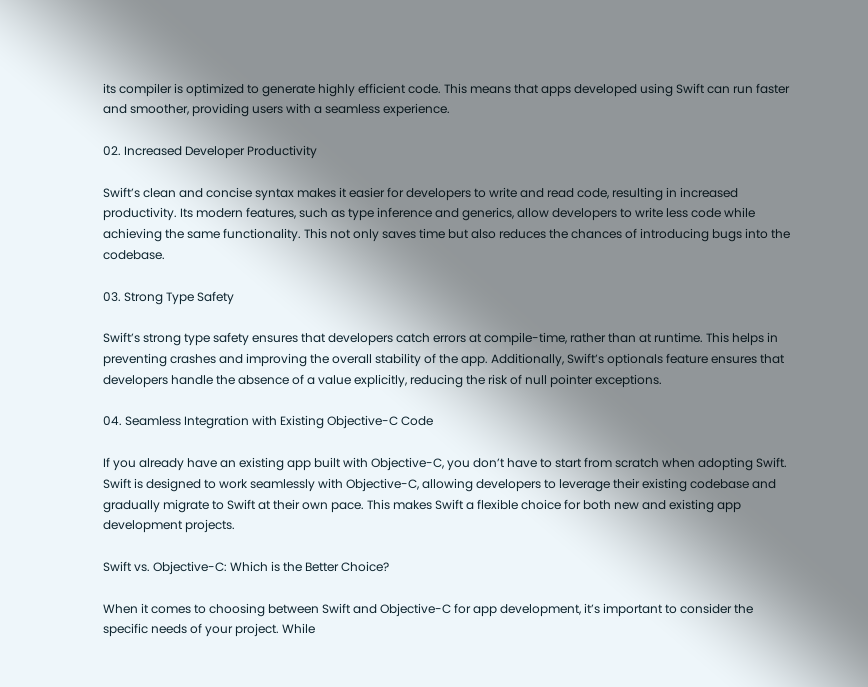its compiler is optimized to generate highly efficient code. This means that apps developed using Swift can run faster and smoother, providing users with a seamless experience.

02. Increased Developer Productivity

Swift’s clean and concise syntax makes it easier for developers to write and read code, resulting in increased productivity. Its modern features, such as type inference and generics, allow developers to write less code while achieving the same functionality. This not only saves time but also reduces the chances of introducing bugs into the codebase.

03. Strong Type Safety

Swift’s strong type safety ensures that developers catch errors at compile-time, rather than at runtime. This helps in preventing crashes and improving the overall stability of the app. Additionally, Swift’s optionals feature ensures that developers handle the absence of a value explicitly, reducing the risk of null pointer exceptions.

04. Seamless Integration with Existing Objective-C Code

If you already have an existing app built with Objective-C, you don’t have to start from scratch when adopting Swift. Swift is designed to work seamlessly with Objective-C, allowing developers to leverage their existing codebase and gradually migrate to Swift at their own pace. This makes Swift a flexible choice for both new and existing app development projects.

Swift vs. Objective-C: Which is the Better Choice?

When it comes to choosing between Swift and Objective-C for app development, it’s important to consider the specific needs of your project. While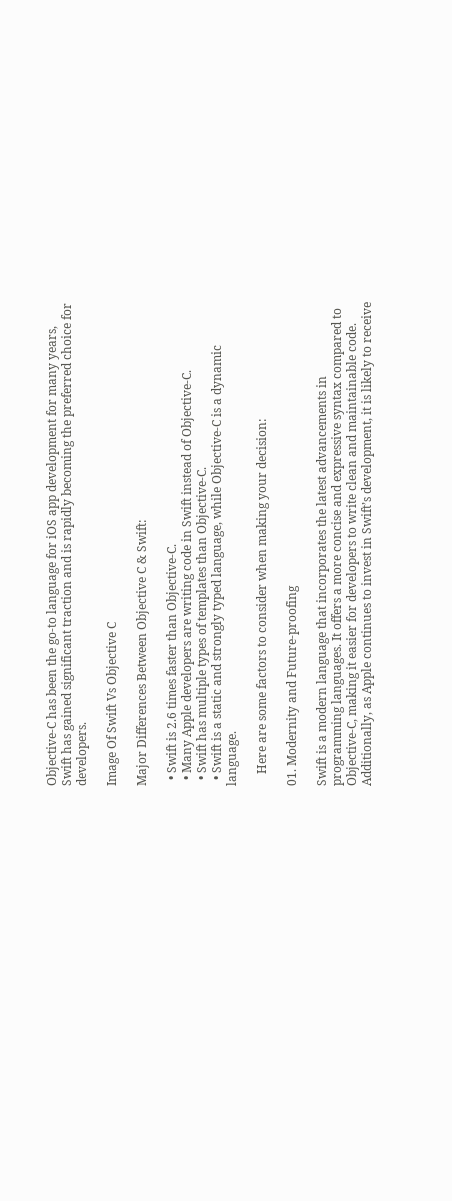Objective-C has been the go-to language for iOS app development for many years, Swift has gained significant traction and is rapidly becoming the preferred choice for developers.

Image Of Swift Vs Objective C

Major Differences Between Objective C & Swift:

  • Swift is 2.6 times faster than Objective-C.
  • Many Apple developers are writing code in Swift instead of Objective-C.
  • Swift has multiple types of templates than Objective-C.
  • Swift is a static and strongly typed language, while Objective-C is a dynamic language.

    Here are some factors to consider when making your decision:

01. Modernity and Future-proofing

Swift is a modern language that incorporates the latest advancements in programming languages. It offers a more concise and expressive syntax compared to Objective-C, making it easier for developers to write clean and maintainable code. Additionally, as Apple continues to invest in Swift’s development, it is likely to receive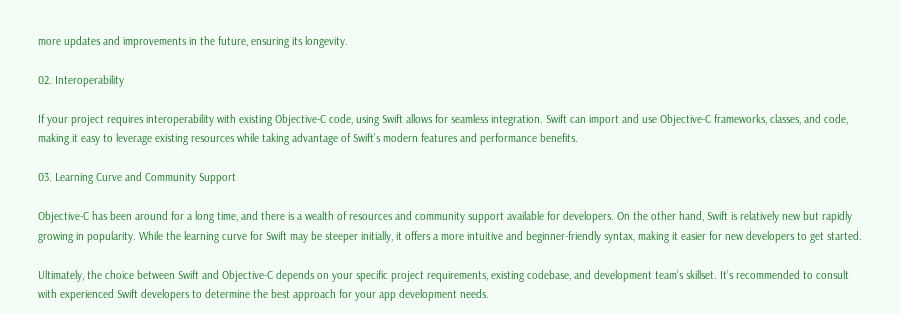more updates and improvements in the future, ensuring its longevity.

02. Interoperability

If your project requires interoperability with existing Objective-C code, using Swift allows for seamless integration. Swift can import and use Objective-C frameworks, classes, and code, making it easy to leverage existing resources while taking advantage of Swift’s modern features and performance benefits.

03. Learning Curve and Community Support

Objective-C has been around for a long time, and there is a wealth of resources and community support available for developers. On the other hand, Swift is relatively new but rapidly growing in popularity. While the learning curve for Swift may be steeper initially, it offers a more intuitive and beginner-friendly syntax, making it easier for new developers to get started.

Ultimately, the choice between Swift and Objective-C depends on your specific project requirements, existing codebase, and development team’s skillset. It’s recommended to consult with experienced Swift developers to determine the best approach for your app development needs.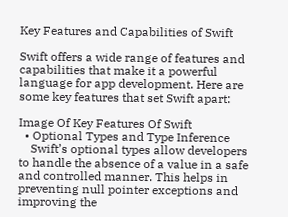Key Features and Capabilities of Swift

Swift offers a wide range of features and capabilities that make it a powerful language for app development. Here are some key features that set Swift apart:

Image Of Key Features Of Swift
  • Optional Types and Type Inference
    Swift’s optional types allow developers to handle the absence of a value in a safe and controlled manner. This helps in preventing null pointer exceptions and improving the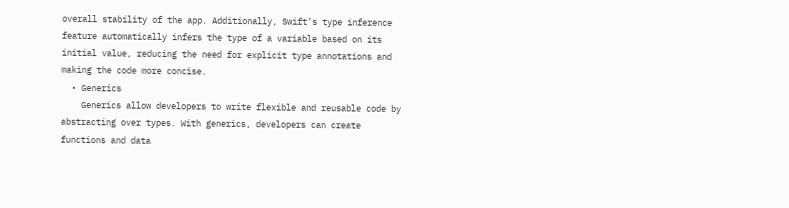overall stability of the app. Additionally, Swift’s type inference feature automatically infers the type of a variable based on its initial value, reducing the need for explicit type annotations and making the code more concise.
  • Generics
    Generics allow developers to write flexible and reusable code by abstracting over types. With generics, developers can create functions and data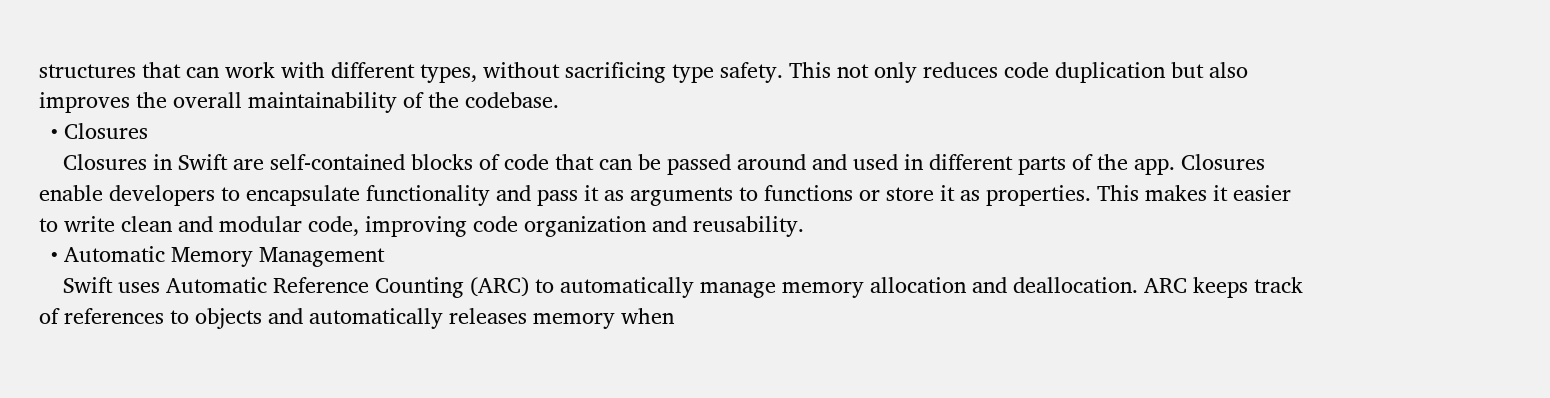structures that can work with different types, without sacrificing type safety. This not only reduces code duplication but also improves the overall maintainability of the codebase.
  • Closures
    Closures in Swift are self-contained blocks of code that can be passed around and used in different parts of the app. Closures enable developers to encapsulate functionality and pass it as arguments to functions or store it as properties. This makes it easier to write clean and modular code, improving code organization and reusability.
  • Automatic Memory Management
    Swift uses Automatic Reference Counting (ARC) to automatically manage memory allocation and deallocation. ARC keeps track of references to objects and automatically releases memory when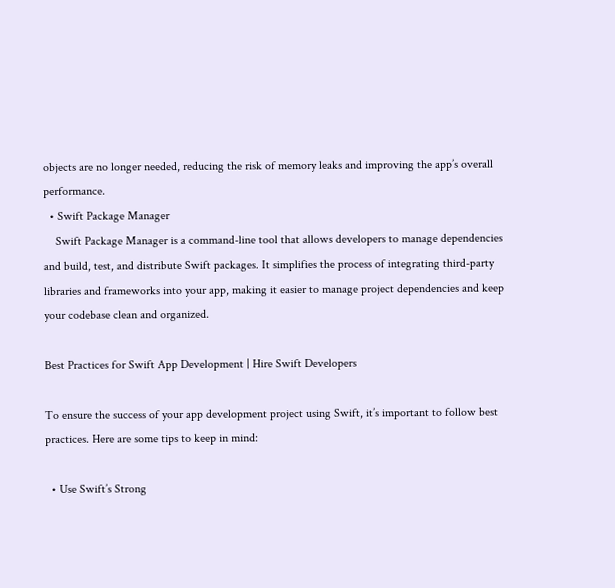objects are no longer needed, reducing the risk of memory leaks and improving the app’s overall performance.
  • Swift Package Manager
    Swift Package Manager is a command-line tool that allows developers to manage dependencies and build, test, and distribute Swift packages. It simplifies the process of integrating third-party libraries and frameworks into your app, making it easier to manage project dependencies and keep your codebase clean and organized.

Best Practices for Swift App Development | Hire Swift Developers

To ensure the success of your app development project using Swift, it’s important to follow best practices. Here are some tips to keep in mind:

  • Use Swift’s Strong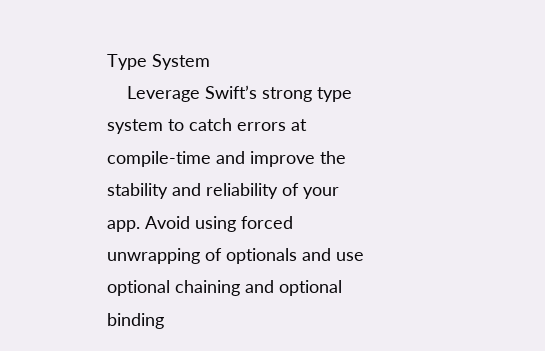Type System
    Leverage Swift’s strong type system to catch errors at compile-time and improve the stability and reliability of your app. Avoid using forced unwrapping of optionals and use optional chaining and optional binding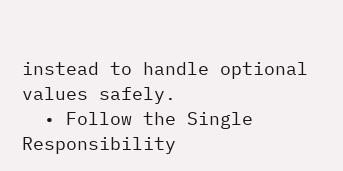instead to handle optional values safely.
  • Follow the Single Responsibility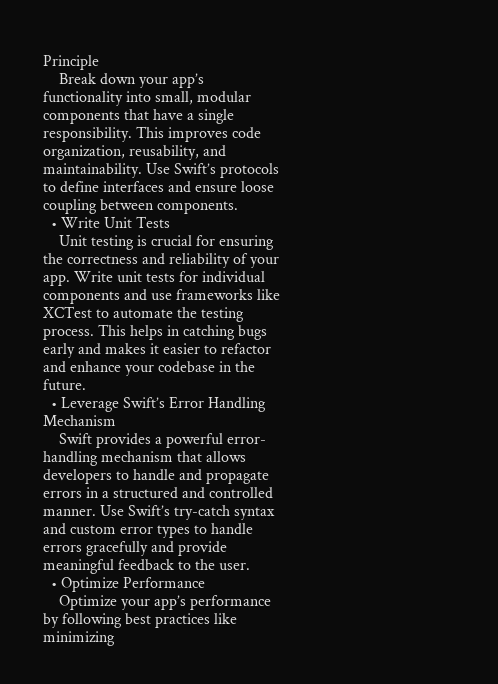Principle
    Break down your app’s functionality into small, modular components that have a single responsibility. This improves code organization, reusability, and maintainability. Use Swift’s protocols to define interfaces and ensure loose coupling between components.
  • Write Unit Tests
    Unit testing is crucial for ensuring the correctness and reliability of your app. Write unit tests for individual components and use frameworks like XCTest to automate the testing process. This helps in catching bugs early and makes it easier to refactor and enhance your codebase in the future.
  • Leverage Swift’s Error Handling Mechanism
    Swift provides a powerful error-handling mechanism that allows developers to handle and propagate errors in a structured and controlled manner. Use Swift’s try-catch syntax and custom error types to handle errors gracefully and provide meaningful feedback to the user.
  • Optimize Performance
    Optimize your app’s performance by following best practices like minimizing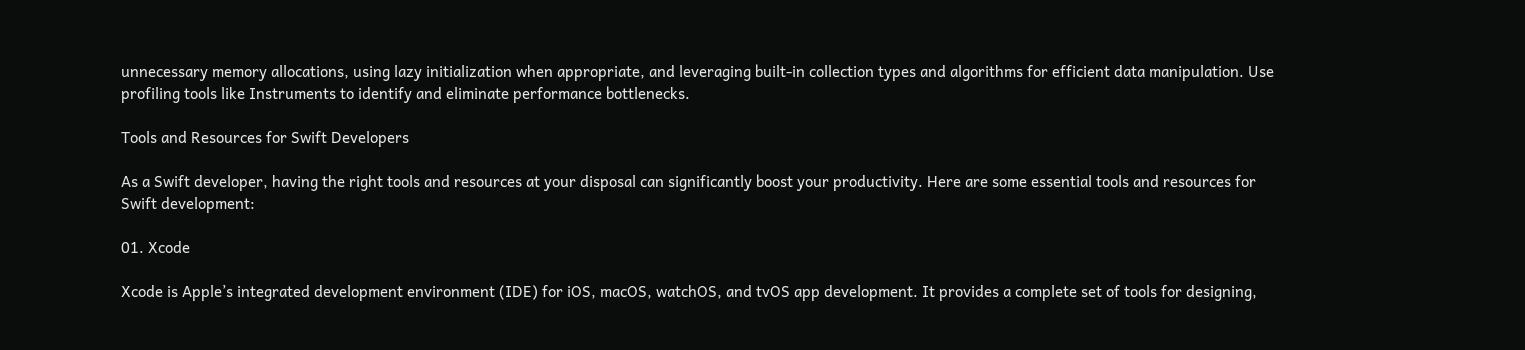unnecessary memory allocations, using lazy initialization when appropriate, and leveraging built-in collection types and algorithms for efficient data manipulation. Use profiling tools like Instruments to identify and eliminate performance bottlenecks.

Tools and Resources for Swift Developers

As a Swift developer, having the right tools and resources at your disposal can significantly boost your productivity. Here are some essential tools and resources for Swift development:

01. Xcode

Xcode is Apple’s integrated development environment (IDE) for iOS, macOS, watchOS, and tvOS app development. It provides a complete set of tools for designing,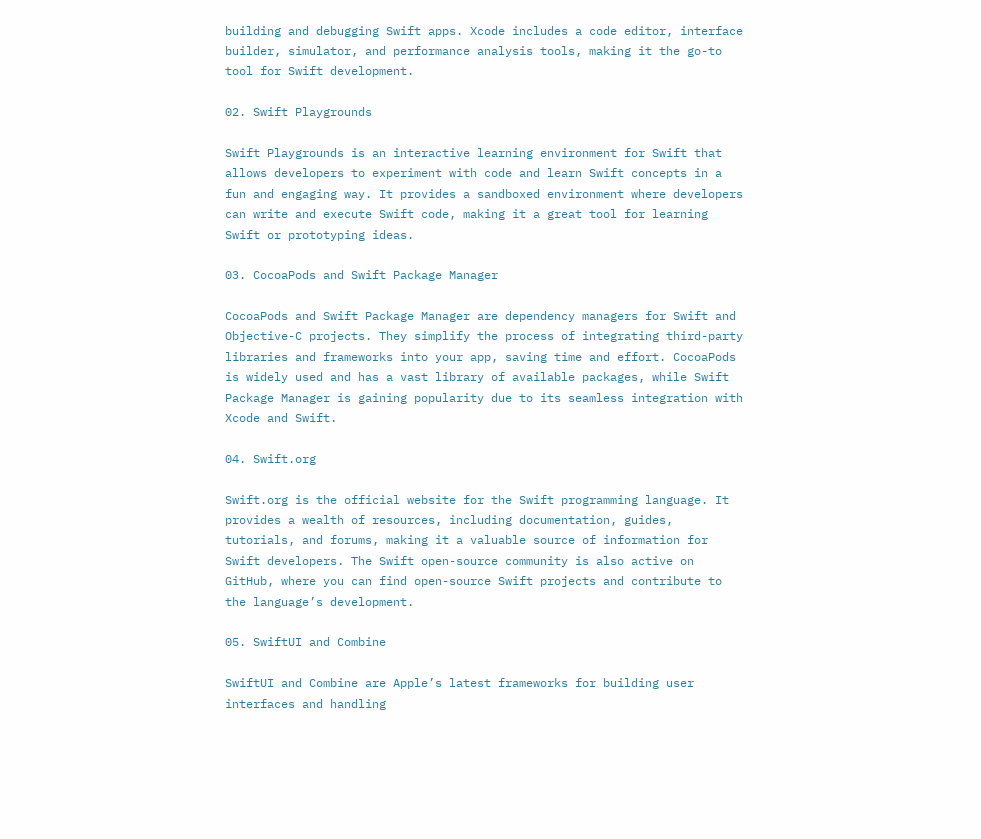building and debugging Swift apps. Xcode includes a code editor, interface builder, simulator, and performance analysis tools, making it the go-to tool for Swift development.

02. Swift Playgrounds

Swift Playgrounds is an interactive learning environment for Swift that allows developers to experiment with code and learn Swift concepts in a fun and engaging way. It provides a sandboxed environment where developers can write and execute Swift code, making it a great tool for learning Swift or prototyping ideas.

03. CocoaPods and Swift Package Manager

CocoaPods and Swift Package Manager are dependency managers for Swift and Objective-C projects. They simplify the process of integrating third-party libraries and frameworks into your app, saving time and effort. CocoaPods is widely used and has a vast library of available packages, while Swift Package Manager is gaining popularity due to its seamless integration with Xcode and Swift.

04. Swift.org

Swift.org is the official website for the Swift programming language. It provides a wealth of resources, including documentation, guides, tutorials, and forums, making it a valuable source of information for Swift developers. The Swift open-source community is also active on GitHub, where you can find open-source Swift projects and contribute to the language’s development.

05. SwiftUI and Combine

SwiftUI and Combine are Apple’s latest frameworks for building user interfaces and handling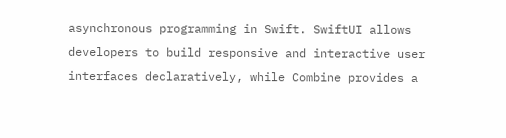asynchronous programming in Swift. SwiftUI allows developers to build responsive and interactive user interfaces declaratively, while Combine provides a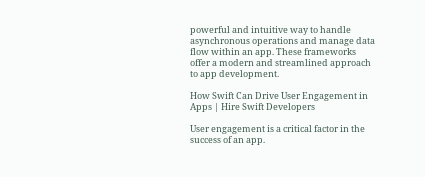powerful and intuitive way to handle asynchronous operations and manage data flow within an app. These frameworks offer a modern and streamlined approach to app development.

How Swift Can Drive User Engagement in Apps | Hire Swift Developers

User engagement is a critical factor in the success of an app.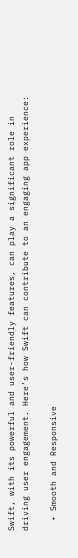Swift, with its powerful and user-friendly features, can play a significant role in driving user engagement. Here’s how Swift can contribute to an engaging app experience:

  • Smooth and Responsive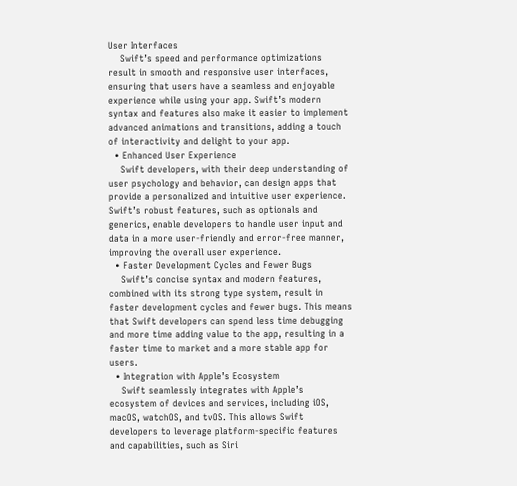User Interfaces
    Swift’s speed and performance optimizations result in smooth and responsive user interfaces, ensuring that users have a seamless and enjoyable experience while using your app. Swift’s modern syntax and features also make it easier to implement advanced animations and transitions, adding a touch of interactivity and delight to your app.
  • Enhanced User Experience
    Swift developers, with their deep understanding of user psychology and behavior, can design apps that provide a personalized and intuitive user experience. Swift’s robust features, such as optionals and generics, enable developers to handle user input and data in a more user-friendly and error-free manner, improving the overall user experience.
  • Faster Development Cycles and Fewer Bugs
    Swift’s concise syntax and modern features, combined with its strong type system, result in faster development cycles and fewer bugs. This means that Swift developers can spend less time debugging and more time adding value to the app, resulting in a faster time to market and a more stable app for users.
  • Integration with Apple’s Ecosystem
    Swift seamlessly integrates with Apple’s ecosystem of devices and services, including iOS, macOS, watchOS, and tvOS. This allows Swift developers to leverage platform-specific features and capabilities, such as Siri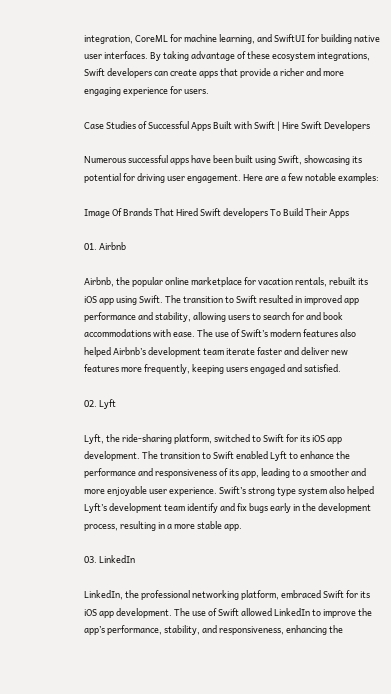integration, CoreML for machine learning, and SwiftUI for building native user interfaces. By taking advantage of these ecosystem integrations, Swift developers can create apps that provide a richer and more engaging experience for users.

Case Studies of Successful Apps Built with Swift | Hire Swift Developers

Numerous successful apps have been built using Swift, showcasing its potential for driving user engagement. Here are a few notable examples:

Image Of Brands That Hired Swift developers To Build Their Apps

01. Airbnb

Airbnb, the popular online marketplace for vacation rentals, rebuilt its iOS app using Swift. The transition to Swift resulted in improved app performance and stability, allowing users to search for and book accommodations with ease. The use of Swift’s modern features also helped Airbnb’s development team iterate faster and deliver new features more frequently, keeping users engaged and satisfied.

02. Lyft

Lyft, the ride-sharing platform, switched to Swift for its iOS app development. The transition to Swift enabled Lyft to enhance the performance and responsiveness of its app, leading to a smoother and more enjoyable user experience. Swift’s strong type system also helped Lyft’s development team identify and fix bugs early in the development process, resulting in a more stable app.

03. LinkedIn

LinkedIn, the professional networking platform, embraced Swift for its iOS app development. The use of Swift allowed LinkedIn to improve the app’s performance, stability, and responsiveness, enhancing the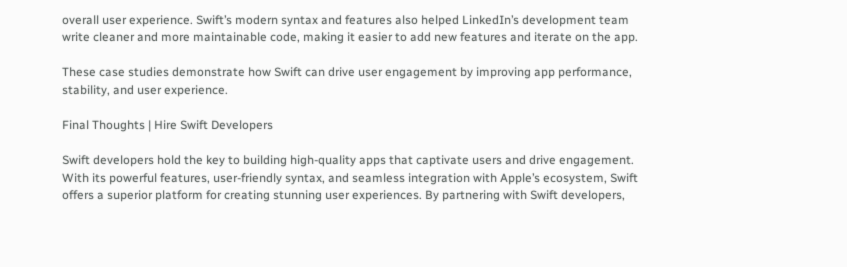overall user experience. Swift’s modern syntax and features also helped LinkedIn’s development team write cleaner and more maintainable code, making it easier to add new features and iterate on the app.

These case studies demonstrate how Swift can drive user engagement by improving app performance, stability, and user experience.

Final Thoughts | Hire Swift Developers

Swift developers hold the key to building high-quality apps that captivate users and drive engagement. With its powerful features, user-friendly syntax, and seamless integration with Apple’s ecosystem, Swift offers a superior platform for creating stunning user experiences. By partnering with Swift developers,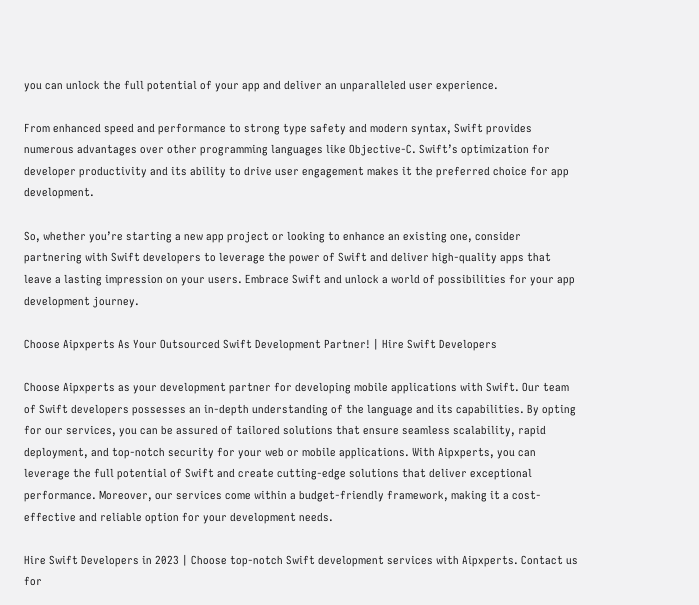you can unlock the full potential of your app and deliver an unparalleled user experience.

From enhanced speed and performance to strong type safety and modern syntax, Swift provides numerous advantages over other programming languages like Objective-C. Swift’s optimization for developer productivity and its ability to drive user engagement makes it the preferred choice for app development.

So, whether you’re starting a new app project or looking to enhance an existing one, consider partnering with Swift developers to leverage the power of Swift and deliver high-quality apps that leave a lasting impression on your users. Embrace Swift and unlock a world of possibilities for your app development journey.

Choose Aipxperts As Your Outsourced Swift Development Partner! | Hire Swift Developers

Choose Aipxperts as your development partner for developing mobile applications with Swift. Our team of Swift developers possesses an in-depth understanding of the language and its capabilities. By opting for our services, you can be assured of tailored solutions that ensure seamless scalability, rapid deployment, and top-notch security for your web or mobile applications. With Aipxperts, you can leverage the full potential of Swift and create cutting-edge solutions that deliver exceptional performance. Moreover, our services come within a budget-friendly framework, making it a cost-effective and reliable option for your development needs.

Hire Swift Developers in 2023 | Choose top-notch Swift development services with Aipxperts. Contact us for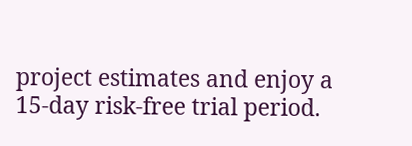project estimates and enjoy a 15-day risk-free trial period.